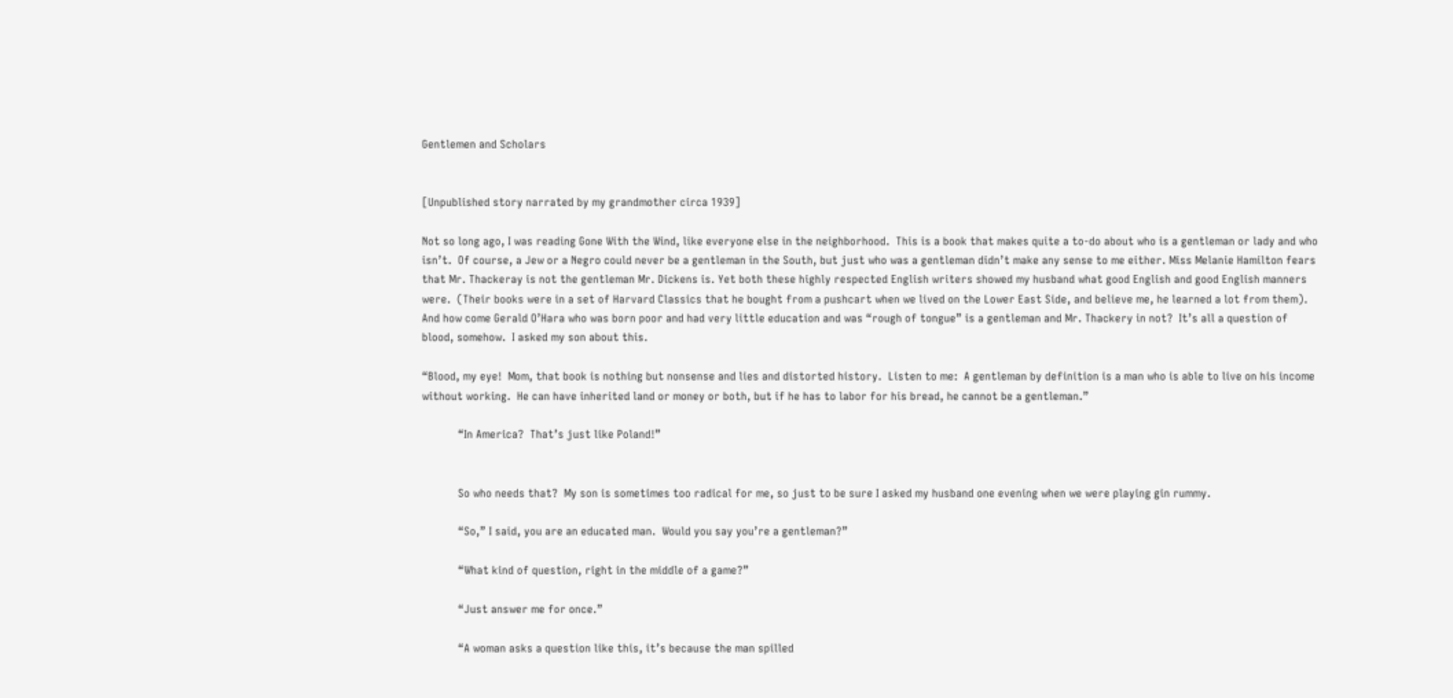Gentlemen and Scholars


[Unpublished story narrated by my grandmother circa 1939]

Not so long ago, I was reading Gone With the Wind, like everyone else in the neighborhood.  This is a book that makes quite a to-do about who is a gentleman or lady and who isn’t.  Of course, a Jew or a Negro could never be a gentleman in the South, but just who was a gentleman didn’t make any sense to me either. Miss Melanie Hamilton fears that Mr. Thackeray is not the gentleman Mr. Dickens is. Yet both these highly respected English writers showed my husband what good English and good English manners were.  (Their books were in a set of Harvard Classics that he bought from a pushcart when we lived on the Lower East Side, and believe me, he learned a lot from them).  And how come Gerald O’Hara who was born poor and had very little education and was “rough of tongue” is a gentleman and Mr. Thackery in not?  It’s all a question of blood, somehow.  I asked my son about this.

“Blood, my eye!  Mom, that book is nothing but nonsense and lies and distorted history.  Listen to me:  A gentleman by definition is a man who is able to live on his income without working.  He can have inherited land or money or both, but if he has to labor for his bread, he cannot be a gentleman.”

            “In America?  That’s just like Poland!”


            So who needs that?  My son is sometimes too radical for me, so just to be sure I asked my husband one evening when we were playing gin rummy.

            “So,” I said, you are an educated man.  Would you say you’re a gentleman?”

            “What kind of question, right in the middle of a game?”

            “Just answer me for once.”

            “A woman asks a question like this, it’s because the man spilled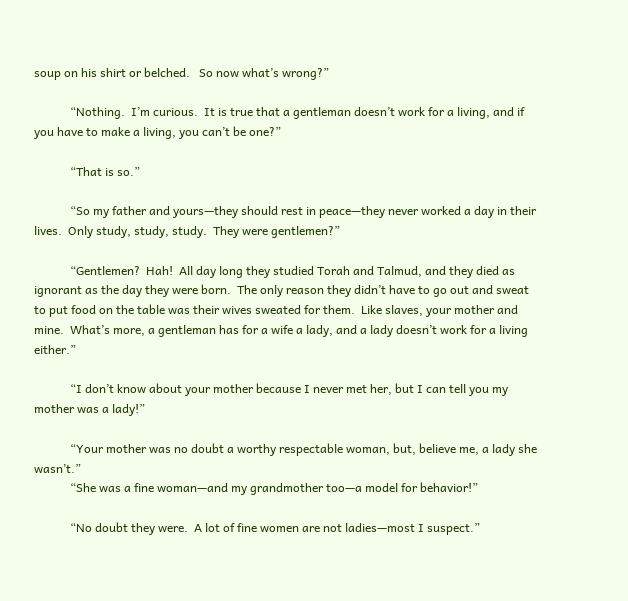soup on his shirt or belched.   So now what’s wrong?”

            “Nothing.  I’m curious.  It is true that a gentleman doesn’t work for a living, and if you have to make a living, you can’t be one?”

            “That is so.”

            “So my father and yours—they should rest in peace—they never worked a day in their lives.  Only study, study, study.  They were gentlemen?”

            “Gentlemen?  Hah!  All day long they studied Torah and Talmud, and they died as ignorant as the day they were born.  The only reason they didn’t have to go out and sweat to put food on the table was their wives sweated for them.  Like slaves, your mother and mine.  What’s more, a gentleman has for a wife a lady, and a lady doesn’t work for a living either.”

            “I don’t know about your mother because I never met her, but I can tell you my mother was a lady!”

            “Your mother was no doubt a worthy respectable woman, but, believe me, a lady she wasn’t.”
            “She was a fine woman—and my grandmother too—a model for behavior!”

            “No doubt they were.  A lot of fine women are not ladies—most I suspect.”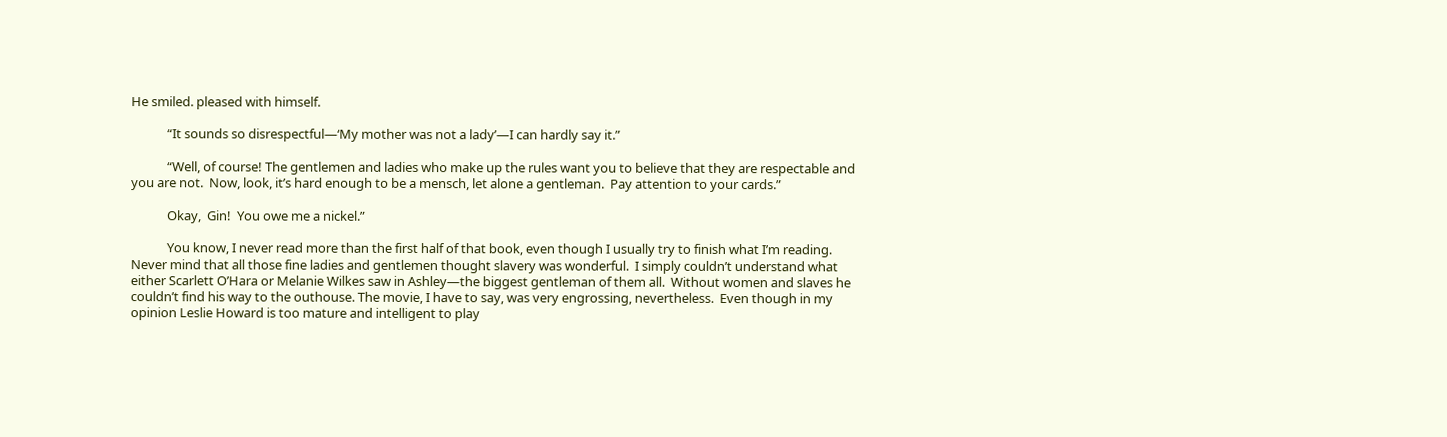He smiled. pleased with himself.

            “It sounds so disrespectful—‘My mother was not a lady’—I can hardly say it.”

            “Well, of course! The gentlemen and ladies who make up the rules want you to believe that they are respectable and you are not.  Now, look, it’s hard enough to be a mensch, let alone a gentleman.  Pay attention to your cards.”

            Okay,  Gin!  You owe me a nickel.”

            You know, I never read more than the first half of that book, even though I usually try to finish what I’m reading.  Never mind that all those fine ladies and gentlemen thought slavery was wonderful.  I simply couldn’t understand what either Scarlett O’Hara or Melanie Wilkes saw in Ashley—the biggest gentleman of them all.  Without women and slaves he couldn’t find his way to the outhouse. The movie, I have to say, was very engrossing, nevertheless.  Even though in my opinion Leslie Howard is too mature and intelligent to play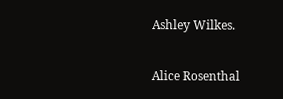Ashley Wilkes.

Alice Rosenthal